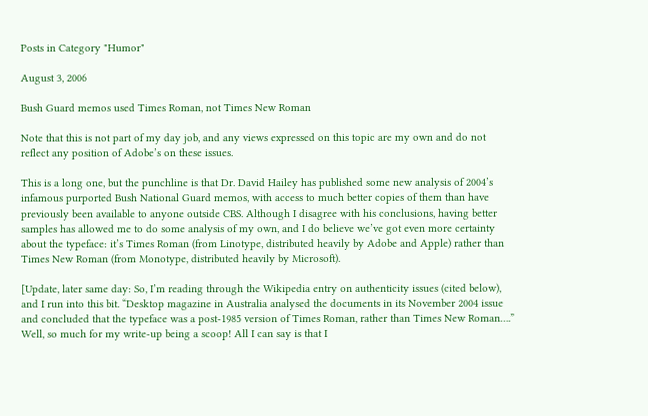Posts in Category "Humor"

August 3, 2006

Bush Guard memos used Times Roman, not Times New Roman

Note that this is not part of my day job, and any views expressed on this topic are my own and do not reflect any position of Adobe’s on these issues.

This is a long one, but the punchline is that Dr. David Hailey has published some new analysis of 2004’s infamous purported Bush National Guard memos, with access to much better copies of them than have previously been available to anyone outside CBS. Although I disagree with his conclusions, having better samples has allowed me to do some analysis of my own, and I do believe we’ve got even more certainty about the typeface: it’s Times Roman (from Linotype, distributed heavily by Adobe and Apple) rather than Times New Roman (from Monotype, distributed heavily by Microsoft).

[Update, later same day: So, I’m reading through the Wikipedia entry on authenticity issues (cited below), and I run into this bit. “Desktop magazine in Australia analysed the documents in its November 2004 issue and concluded that the typeface was a post-1985 version of Times Roman, rather than Times New Roman….” Well, so much for my write-up being a scoop! All I can say is that I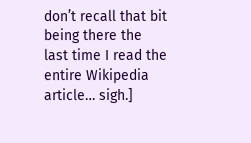don’t recall that bit being there the last time I read the entire Wikipedia article… sigh.]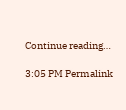Continue reading…

3:05 PM Permalink